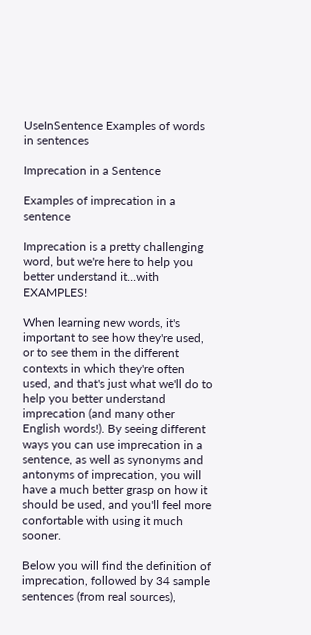UseInSentence Examples of words in sentences

Imprecation in a Sentence

Examples of imprecation in a sentence

Imprecation is a pretty challenging word, but we're here to help you better understand it...with EXAMPLES!

When learning new words, it's important to see how they're used, or to see them in the different contexts in which they're often used, and that's just what we'll do to help you better understand imprecation (and many other English words!). By seeing different ways you can use imprecation in a sentence, as well as synonyms and antonyms of imprecation, you will have a much better grasp on how it should be used, and you'll feel more confortable with using it much sooner.

Below you will find the definition of imprecation, followed by 34 sample sentences (from real sources),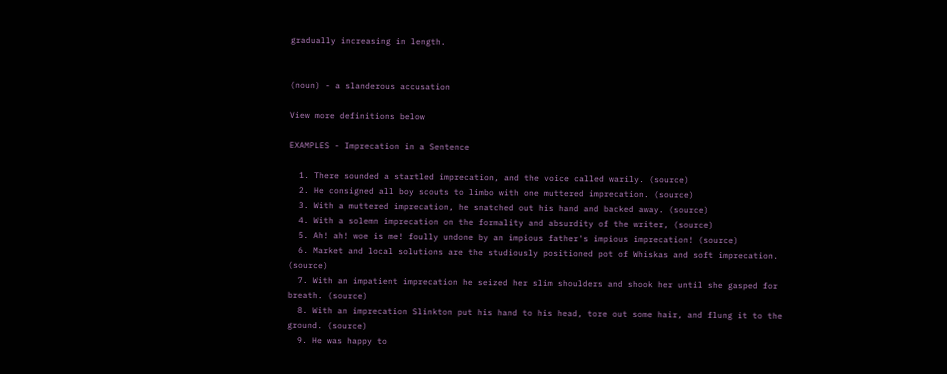gradually increasing in length.


(noun) - a slanderous accusation

View more definitions below

EXAMPLES - Imprecation in a Sentence

  1. There sounded a startled imprecation, and the voice called warily. (source)
  2. He consigned all boy scouts to limbo with one muttered imprecation. (source)
  3. With a muttered imprecation, he snatched out his hand and backed away. (source)
  4. With a solemn imprecation on the formality and absurdity of the writer, (source)
  5. Ah! ah! woe is me! foully undone by an impious father's impious imprecation! (source)
  6. Market and local solutions are the studiously positioned pot of Whiskas and soft imprecation. (source)
  7. With an impatient imprecation he seized her slim shoulders and shook her until she gasped for breath. (source)
  8. With an imprecation Slinkton put his hand to his head, tore out some hair, and flung it to the ground. (source)
  9. He was happy to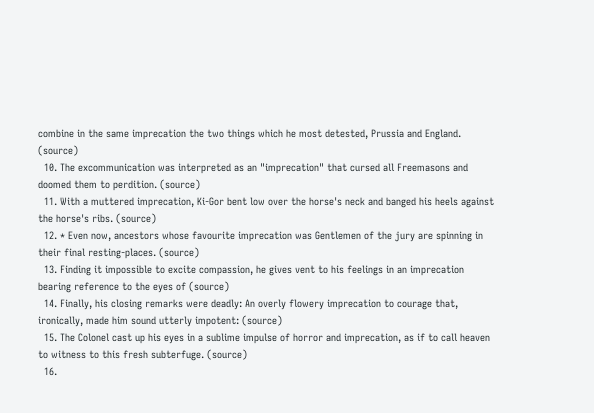combine in the same imprecation the two things which he most detested, Prussia and England. (source)
  10. The excommunication was interpreted as an "imprecation" that cursed all Freemasons and doomed them to perdition. (source)
  11. With a muttered imprecation, Ki-Gor bent low over the horse's neck and banged his heels against the horse's ribs. (source)
  12. * Even now, ancestors whose favourite imprecation was Gentlemen of the jury are spinning in their final resting-places. (source)
  13. Finding it impossible to excite compassion, he gives vent to his feelings in an imprecation bearing reference to the eyes of (source)
  14. Finally, his closing remarks were deadly: An overly flowery imprecation to courage that, ironically, made him sound utterly impotent: (source)
  15. The Colonel cast up his eyes in a sublime impulse of horror and imprecation, as if to call heaven to witness to this fresh subterfuge. (source)
  16.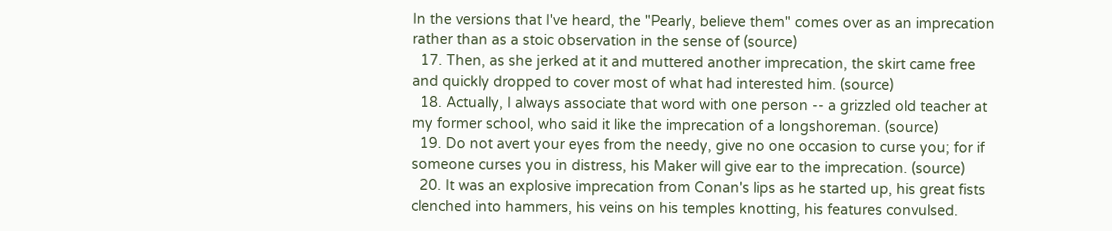In the versions that I've heard, the "Pearly, believe them" comes over as an imprecation rather than as a stoic observation in the sense of (source)
  17. Then, as she jerked at it and muttered another imprecation, the skirt came free and quickly dropped to cover most of what had interested him. (source)
  18. Actually, I always associate that word with one person -- a grizzled old teacher at my former school, who said it like the imprecation of a longshoreman. (source)
  19. Do not avert your eyes from the needy, give no one occasion to curse you; for if someone curses you in distress, his Maker will give ear to the imprecation. (source)
  20. It was an explosive imprecation from Conan's lips as he started up, his great fists clenched into hammers, his veins on his temples knotting, his features convulsed.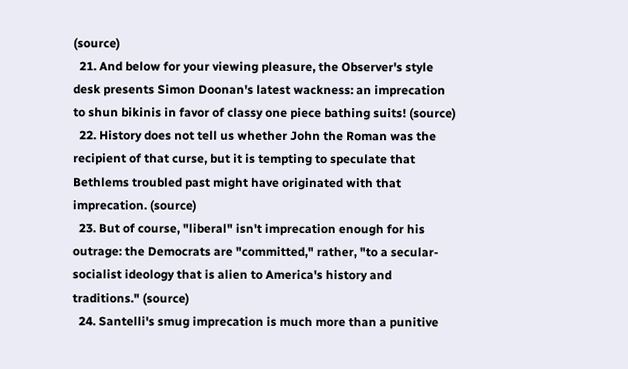(source)
  21. And below for your viewing pleasure, the Observer's style desk presents Simon Doonan's latest wackness: an imprecation to shun bikinis in favor of classy one piece bathing suits! (source)
  22. History does not tell us whether John the Roman was the recipient of that curse, but it is tempting to speculate that Bethlems troubled past might have originated with that imprecation. (source)
  23. But of course, "liberal" isn't imprecation enough for his outrage: the Democrats are "committed," rather, "to a secular-socialist ideology that is alien to America's history and traditions." (source)
  24. Santelli's smug imprecation is much more than a punitive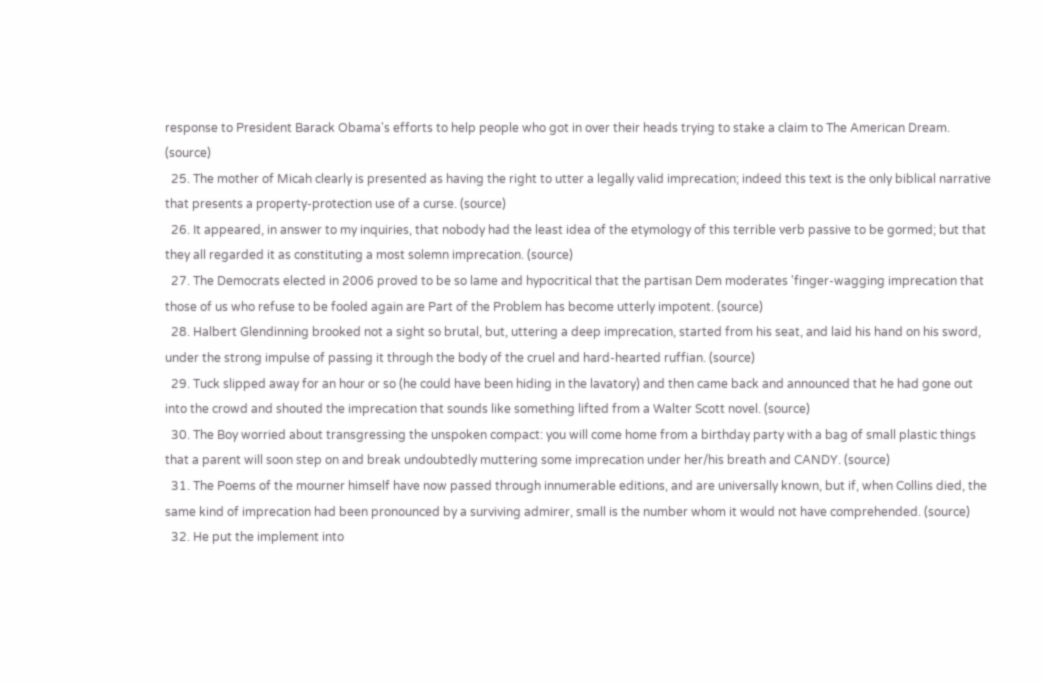response to President Barack Obama's efforts to help people who got in over their heads trying to stake a claim to The American Dream. (source)
  25. The mother of Micah clearly is presented as having the right to utter a legally valid imprecation; indeed this text is the only biblical narrative that presents a property-protection use of a curse. (source)
  26. It appeared, in answer to my inquiries, that nobody had the least idea of the etymology of this terrible verb passive to be gormed; but that they all regarded it as constituting a most solemn imprecation. (source)
  27. The Democrats elected in 2006 proved to be so lame and hypocritical that the partisan Dem moderates 'finger-wagging imprecation that those of us who refuse to be fooled again are Part of the Problem has become utterly impotent. (source)
  28. Halbert Glendinning brooked not a sight so brutal, but, uttering a deep imprecation, started from his seat, and laid his hand on his sword, under the strong impulse of passing it through the body of the cruel and hard-hearted ruffian. (source)
  29. Tuck slipped away for an hour or so (he could have been hiding in the lavatory) and then came back and announced that he had gone out into the crowd and shouted the imprecation that sounds like something lifted from a Walter Scott novel. (source)
  30. The Boy worried about transgressing the unspoken compact: you will come home from a birthday party with a bag of small plastic things that a parent will soon step on and break undoubtedly muttering some imprecation under her/his breath and CANDY. (source)
  31. The Poems of the mourner himself have now passed through innumerable editions, and are universally known, but if, when Collins died, the same kind of imprecation had been pronounced by a surviving admirer, small is the number whom it would not have comprehended. (source)
  32. He put the implement into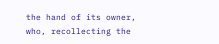the hand of its owner, who, recollecting the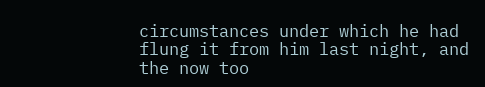circumstances under which he had flung it from him last night, and the now too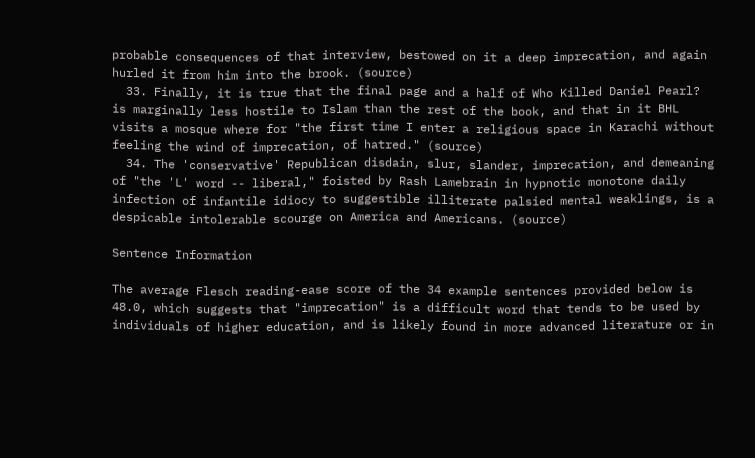probable consequences of that interview, bestowed on it a deep imprecation, and again hurled it from him into the brook. (source)
  33. Finally, it is true that the final page and a half of Who Killed Daniel Pearl? is marginally less hostile to Islam than the rest of the book, and that in it BHL visits a mosque where for "the first time I enter a religious space in Karachi without feeling the wind of imprecation, of hatred." (source)
  34. The 'conservative' Republican disdain, slur, slander, imprecation, and demeaning of "the 'L' word -- liberal," foisted by Rash Lamebrain in hypnotic monotone daily infection of infantile idiocy to suggestible illiterate palsied mental weaklings, is a despicable intolerable scourge on America and Americans. (source)

Sentence Information

The average Flesch reading-ease score of the 34 example sentences provided below is 48.0, which suggests that "imprecation" is a difficult word that tends to be used by individuals of higher education, and is likely found in more advanced literature or in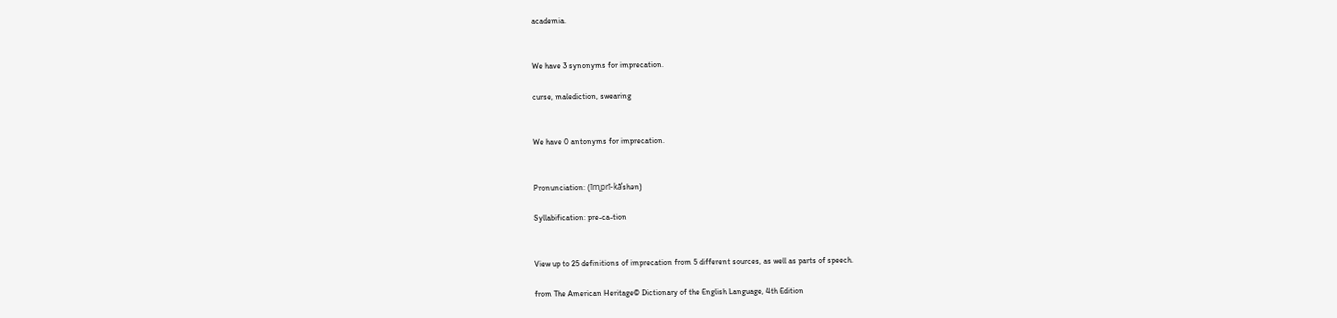academia.


We have 3 synonyms for imprecation.

curse, malediction, swearing


We have 0 antonyms for imprecation.


Pronunciation: (ĭmˌprĭ-kāˈshən)

Syllabification: pre-ca-tion


View up to 25 definitions of imprecation from 5 different sources, as well as parts of speech.

from The American Heritage© Dictionary of the English Language, 4th Edition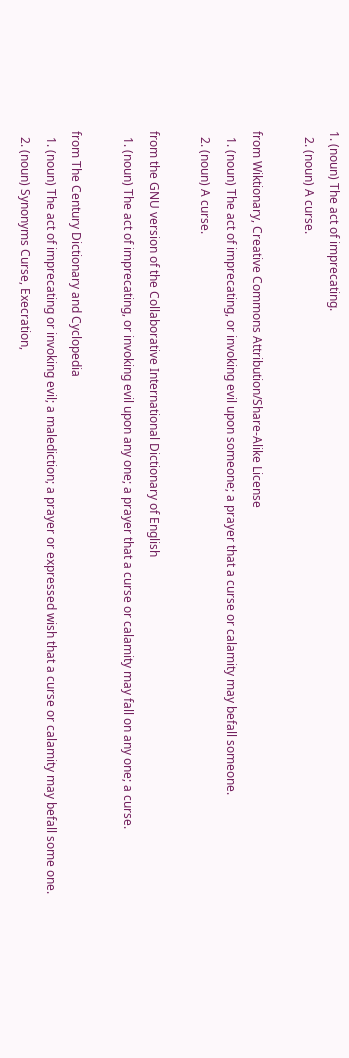1. (noun) The act of imprecating.
  2. (noun) A curse.

from Wiktionary, Creative Commons Attribution/Share-Alike License
  1. (noun) The act of imprecating, or invoking evil upon someone; a prayer that a curse or calamity may befall someone.
  2. (noun) A curse.

from the GNU version of the Collaborative International Dictionary of English
  1. (noun) The act of imprecating, or invoking evil upon any one; a prayer that a curse or calamity may fall on any one; a curse.

from The Century Dictionary and Cyclopedia
  1. (noun) The act of imprecating or invoking evil; a malediction; a prayer or expressed wish that a curse or calamity may befall some one.
  2. (noun) Synonyms Curse, Execration,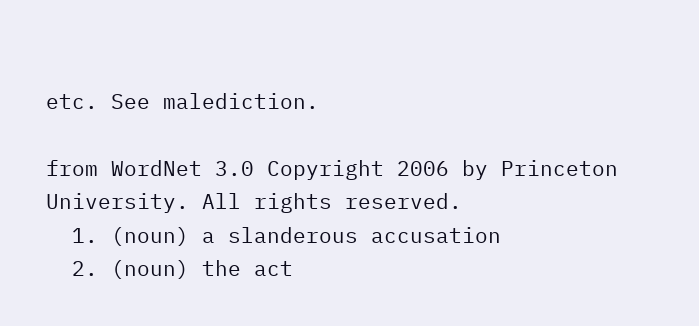etc. See malediction.

from WordNet 3.0 Copyright 2006 by Princeton University. All rights reserved.
  1. (noun) a slanderous accusation
  2. (noun) the act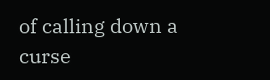of calling down a curse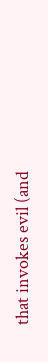that invokes evil (and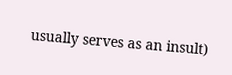usually serves as an insult)